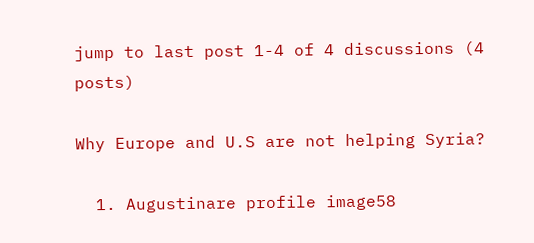jump to last post 1-4 of 4 discussions (4 posts)

Why Europe and U.S are not helping Syria?

  1. Augustinare profile image58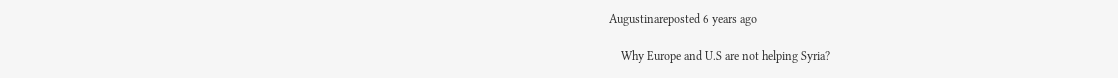Augustinareposted 6 years ago

    Why Europe and U.S are not helping Syria?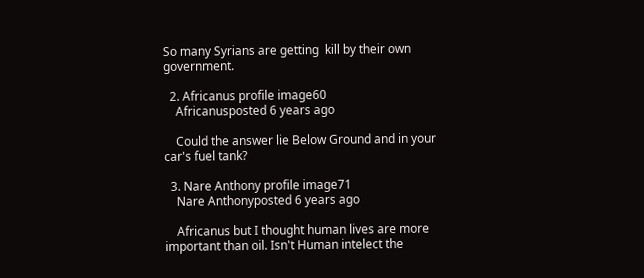So many Syrians are getting  kill by their own government.

  2. Africanus profile image60
    Africanusposted 6 years ago

    Could the answer lie Below Ground and in your car's fuel tank?

  3. Nare Anthony profile image71
    Nare Anthonyposted 6 years ago

    Africanus but I thought human lives are more important than oil. Isn't Human intelect the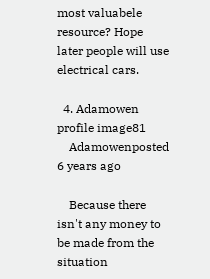most valuabele resource? Hope later people will use electrical cars.

  4. Adamowen profile image81
    Adamowenposted 6 years ago

    Because there isn't any money to be made from the situation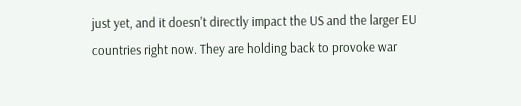just yet, and it doesn't directly impact the US and the larger EU countries right now. They are holding back to provoke war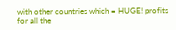with other countries which = HUGE! profits for all the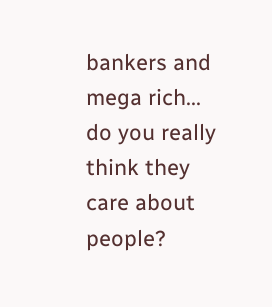bankers and mega rich... do you really think they care about people?